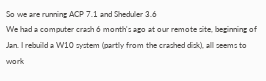So we are running ACP 7.1 and Sheduler 3.6
We had a computer crash 6 month's ago at our remote site, beginning of Jan. I rebuild a W10 system (partly from the crashed disk), all seems to work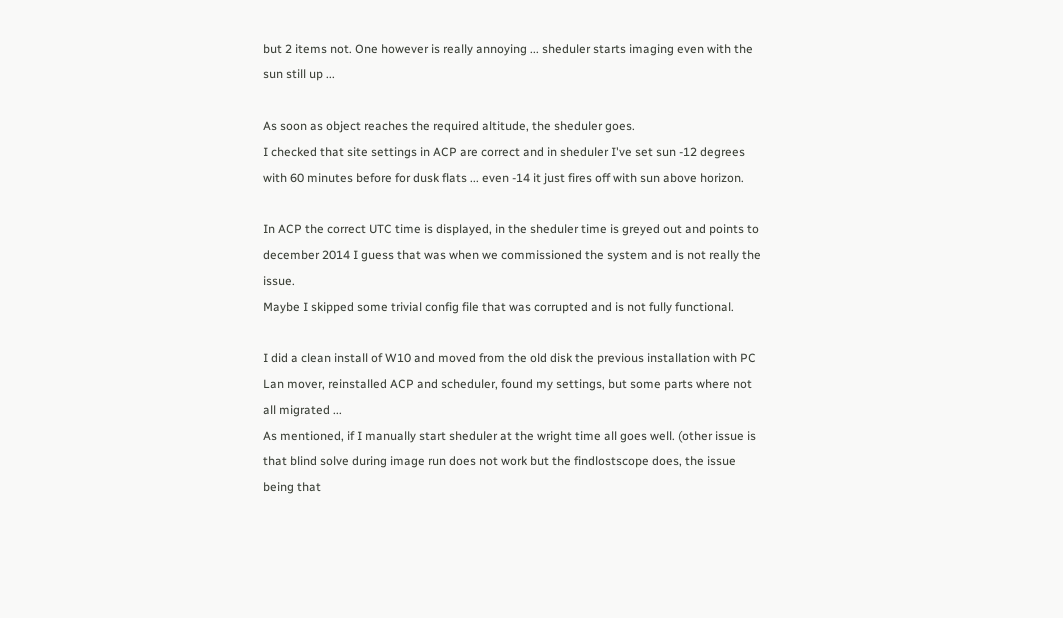but 2 items not. One however is really annoying ... sheduler starts imaging even with the sun still up ...

As soon as object reaches the required altitude, the sheduler goes.
I checked that site settings in ACP are correct and in sheduler I've set sun -12 degrees with 60 minutes before for dusk flats ... even -14 it just fires off with sun above horizon.

In ACP the correct UTC time is displayed, in the sheduler time is greyed out and points to december 2014 I guess that was when we commissioned the system and is not really the issue.
Maybe I skipped some trivial config file that was corrupted and is not fully functional.

I did a clean install of W10 and moved from the old disk the previous installation with PC Lan mover, reinstalled ACP and scheduler, found my settings, but some parts where not all migrated ...
As mentioned, if I manually start sheduler at the wright time all goes well. (other issue is that blind solve during image run does not work but the findlostscope does, the issue being that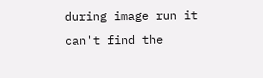during image run it can't find the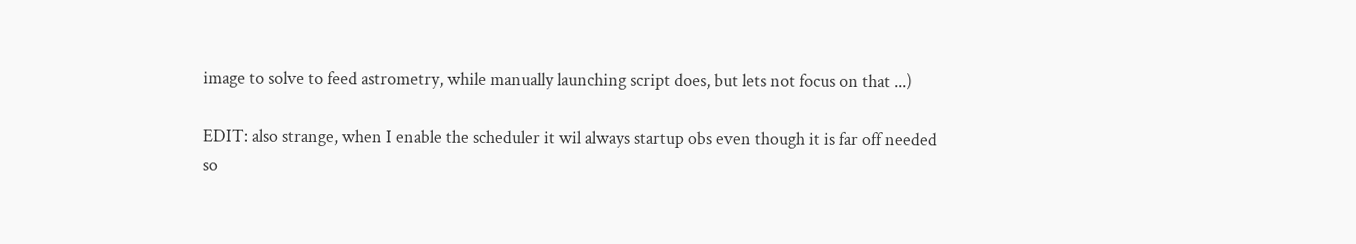image to solve to feed astrometry, while manually launching script does, but lets not focus on that ...)

EDIT: also strange, when I enable the scheduler it wil always startup obs even though it is far off needed so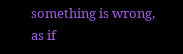something is wrong, as if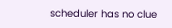scheduler has no clue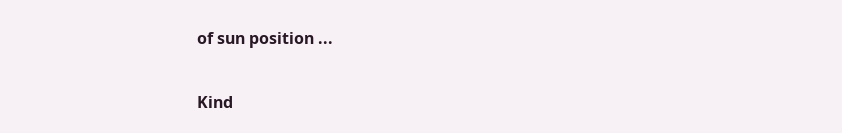of sun position ...

Kind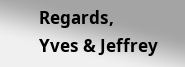Regards,
Yves & Jeffrey